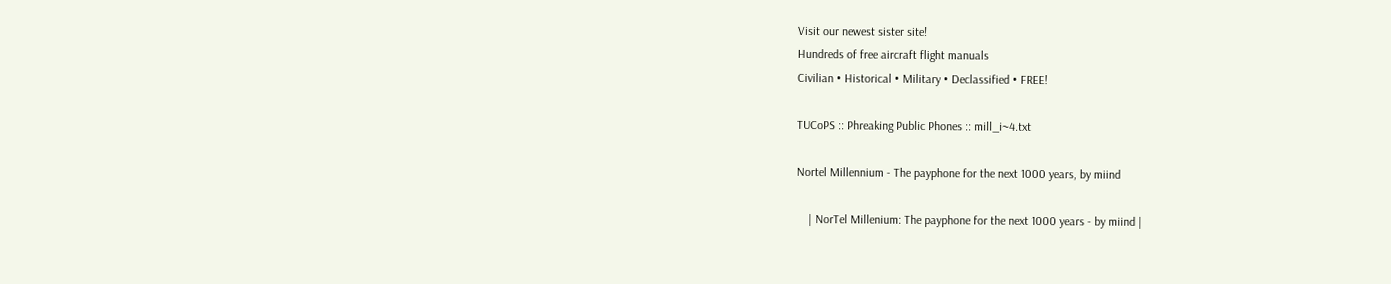Visit our newest sister site!
Hundreds of free aircraft flight manuals
Civilian • Historical • Military • Declassified • FREE!

TUCoPS :: Phreaking Public Phones :: mill_i~4.txt

Nortel Millennium - The payphone for the next 1000 years, by miind

    | NorTel Millenium: The payphone for the next 1000 years - by miind |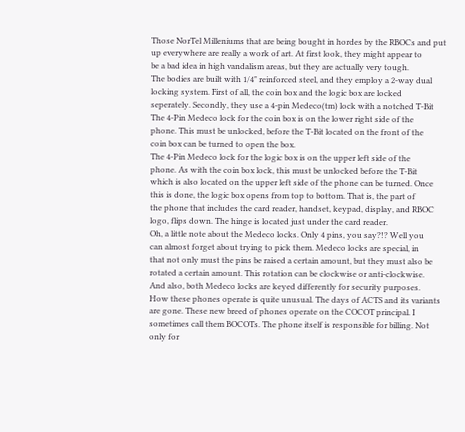Those NorTel Milleniums that are being bought in hordes by the RBOCs and put
up everywhere are really a work of art. At first look, they might appear to
be a bad idea in high vandalism areas, but they are actually very tough.
The bodies are built with 1/4" reinforced steel, and they employ a 2-way dual
locking system. First of all, the coin box and the logic box are locked
seperately. Secondly, they use a 4-pin Medeco(tm) lock with a notched T-Bit
The 4-Pin Medeco lock for the coin box is on the lower right side of the
phone. This must be unlocked, before the T-Bit located on the front of the
coin box can be turned to open the box.
The 4-Pin Medeco lock for the logic box is on the upper left side of the
phone. As with the coin box lock, this must be unlocked before the T-Bit
which is also located on the upper left side of the phone can be turned. Once
this is done, the logic box opens from top to bottom. That is, the part of
the phone that includes the card reader, handset, keypad, display, and RBOC
logo, flips down. The hinge is located just under the card reader.
Oh, a little note about the Medeco locks. Only 4 pins, you say?!? Well you
can almost forget about trying to pick them. Medeco locks are special, in
that not only must the pins be raised a certain amount, but they must also be
rotated a certain amount. This rotation can be clockwise or anti-clockwise.
And also, both Medeco locks are keyed differently for security purposes.
How these phones operate is quite unusual. The days of ACTS and its variants
are gone. These new breed of phones operate on the COCOT principal. I
sometimes call them BOCOTs. The phone itself is responsible for billing. Not
only for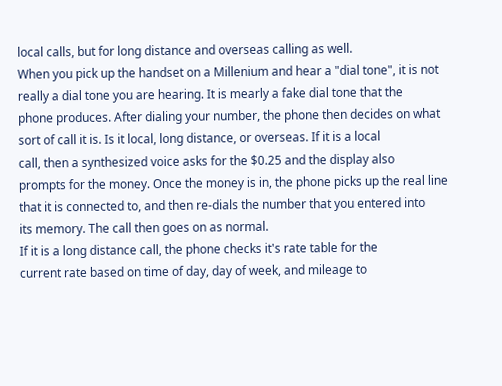local calls, but for long distance and overseas calling as well.
When you pick up the handset on a Millenium and hear a "dial tone", it is not
really a dial tone you are hearing. It is mearly a fake dial tone that the
phone produces. After dialing your number, the phone then decides on what
sort of call it is. Is it local, long distance, or overseas. If it is a local
call, then a synthesized voice asks for the $0.25 and the display also
prompts for the money. Once the money is in, the phone picks up the real line
that it is connected to, and then re-dials the number that you entered into
its memory. The call then goes on as normal.
If it is a long distance call, the phone checks it's rate table for the
current rate based on time of day, day of week, and mileage to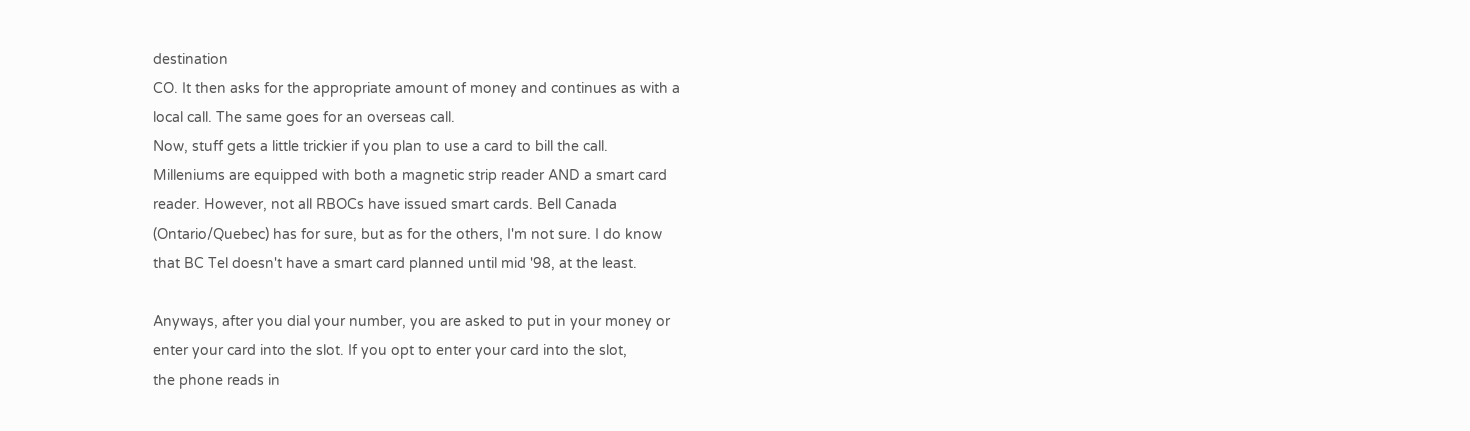destination
CO. It then asks for the appropriate amount of money and continues as with a
local call. The same goes for an overseas call.
Now, stuff gets a little trickier if you plan to use a card to bill the call.
Milleniums are equipped with both a magnetic strip reader AND a smart card
reader. However, not all RBOCs have issued smart cards. Bell Canada
(Ontario/Quebec) has for sure, but as for the others, I'm not sure. I do know
that BC Tel doesn't have a smart card planned until mid '98, at the least.

Anyways, after you dial your number, you are asked to put in your money or
enter your card into the slot. If you opt to enter your card into the slot,
the phone reads in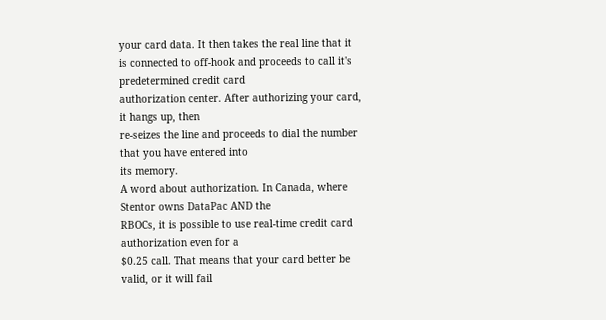your card data. It then takes the real line that it
is connected to off-hook and proceeds to call it's predetermined credit card
authorization center. After authorizing your card, it hangs up, then
re-seizes the line and proceeds to dial the number that you have entered into
its memory.
A word about authorization. In Canada, where Stentor owns DataPac AND the
RBOCs, it is possible to use real-time credit card authorization even for a
$0.25 call. That means that your card better be valid, or it will fail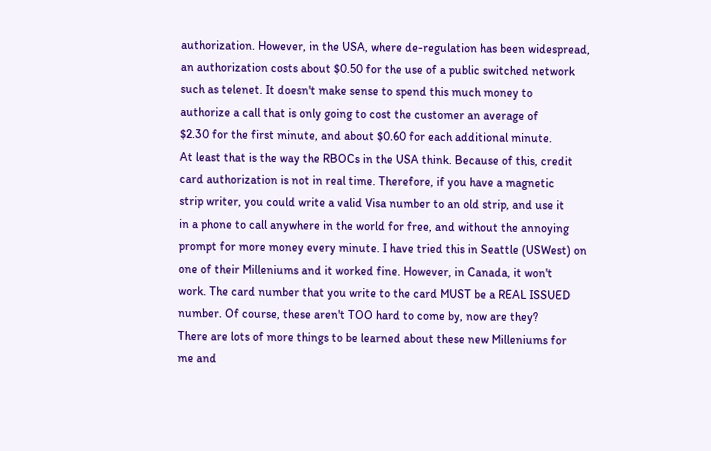authorization. However, in the USA, where de-regulation has been widespread,
an authorization costs about $0.50 for the use of a public switched network
such as telenet. It doesn't make sense to spend this much money to
authorize a call that is only going to cost the customer an average of
$2.30 for the first minute, and about $0.60 for each additional minute.
At least that is the way the RBOCs in the USA think. Because of this, credit
card authorization is not in real time. Therefore, if you have a magnetic
strip writer, you could write a valid Visa number to an old strip, and use it
in a phone to call anywhere in the world for free, and without the annoying
prompt for more money every minute. I have tried this in Seattle (USWest) on
one of their Milleniums and it worked fine. However, in Canada, it won't
work. The card number that you write to the card MUST be a REAL ISSUED
number. Of course, these aren't TOO hard to come by, now are they?
There are lots of more things to be learned about these new Milleniums for
me and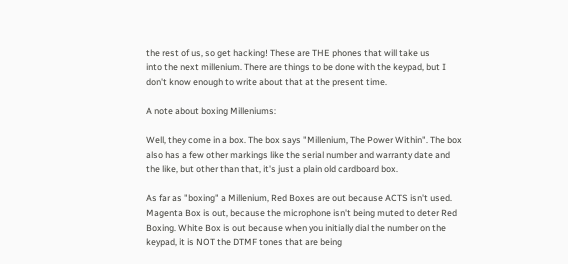the rest of us, so get hacking! These are THE phones that will take us
into the next millenium. There are things to be done with the keypad, but I
don't know enough to write about that at the present time.

A note about boxing Milleniums:

Well, they come in a box. The box says "Millenium, The Power Within". The box
also has a few other markings like the serial number and warranty date and
the like, but other than that, it's just a plain old cardboard box.

As far as "boxing" a Millenium, Red Boxes are out because ACTS isn't used.
Magenta Box is out, because the microphone isn't being muted to deter Red
Boxing. White Box is out because when you initially dial the number on the
keypad, it is NOT the DTMF tones that are being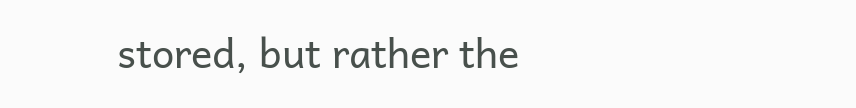stored, but rather the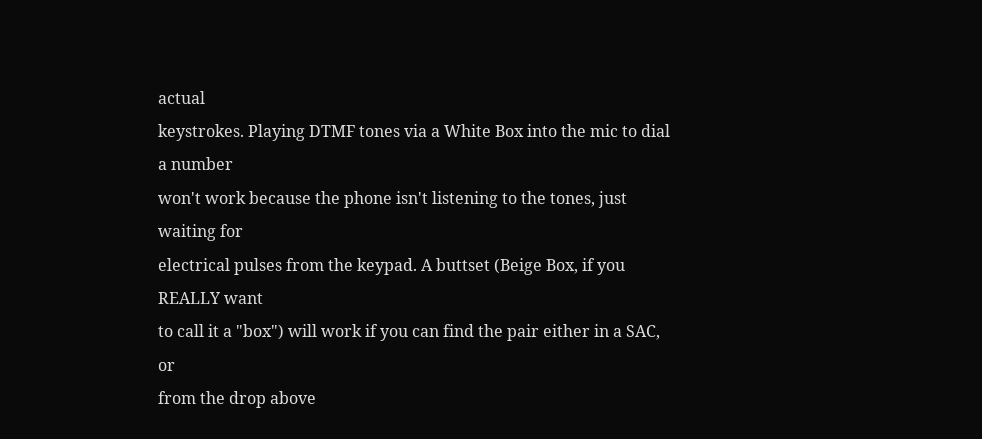actual
keystrokes. Playing DTMF tones via a White Box into the mic to dial a number
won't work because the phone isn't listening to the tones, just waiting for
electrical pulses from the keypad. A buttset (Beige Box, if you REALLY want
to call it a "box") will work if you can find the pair either in a SAC, or
from the drop above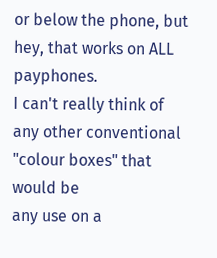or below the phone, but hey, that works on ALL payphones.
I can't really think of any other conventional "colour boxes" that would be
any use on a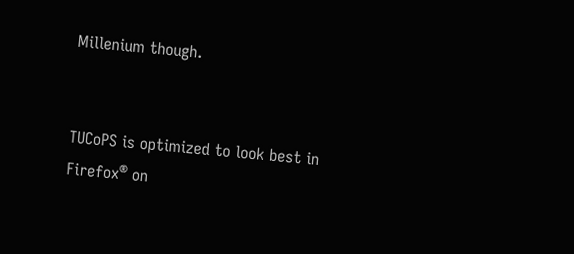Millenium though.


TUCoPS is optimized to look best in Firefox® on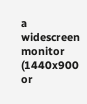a widescreen monitor (1440x900 or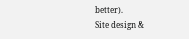better).
Site design &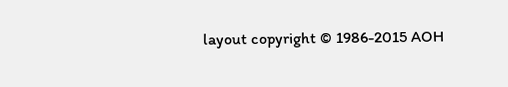layout copyright © 1986-2015 AOH